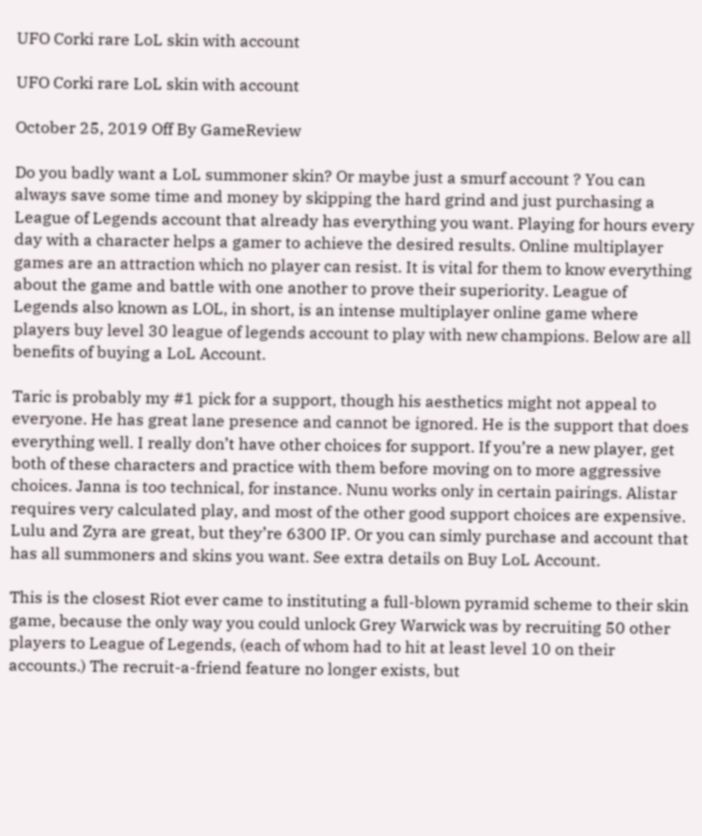UFO Corki rare LoL skin with account

UFO Corki rare LoL skin with account

October 25, 2019 Off By GameReview

Do you badly want a LoL summoner skin? Or maybe just a smurf account ? You can always save some time and money by skipping the hard grind and just purchasing a League of Legends account that already has everything you want. Playing for hours every day with a character helps a gamer to achieve the desired results. Online multiplayer games are an attraction which no player can resist. It is vital for them to know everything about the game and battle with one another to prove their superiority. League of Legends also known as LOL, in short, is an intense multiplayer online game where players buy level 30 league of legends account to play with new champions. Below are all benefits of buying a LoL Account.

Taric is probably my #1 pick for a support, though his aesthetics might not appeal to everyone. He has great lane presence and cannot be ignored. He is the support that does everything well. I really don’t have other choices for support. If you’re a new player, get both of these characters and practice with them before moving on to more aggressive choices. Janna is too technical, for instance. Nunu works only in certain pairings. Alistar requires very calculated play, and most of the other good support choices are expensive. Lulu and Zyra are great, but they’re 6300 IP. Or you can simly purchase and account that has all summoners and skins you want. See extra details on Buy LoL Account.

This is the closest Riot ever came to instituting a full-blown pyramid scheme to their skin game, because the only way you could unlock Grey Warwick was by recruiting 50 other players to League of Legends, (each of whom had to hit at least level 10 on their accounts.) The recruit-a-friend feature no longer exists, but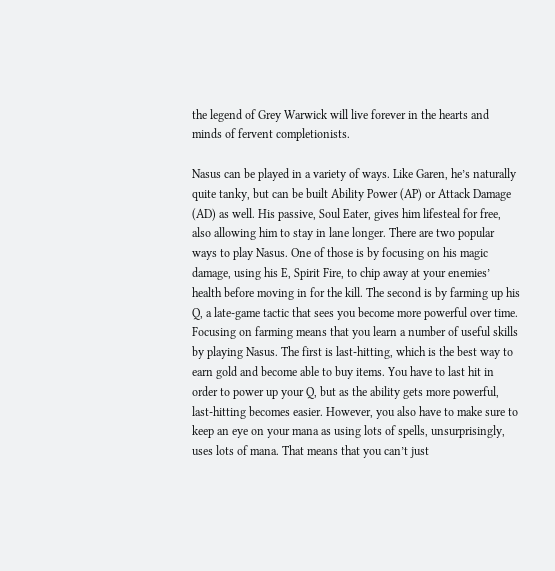the legend of Grey Warwick will live forever in the hearts and minds of fervent completionists.

Nasus can be played in a variety of ways. Like Garen, he’s naturally quite tanky, but can be built Ability Power (AP) or Attack Damage (AD) as well. His passive, Soul Eater, gives him lifesteal for free, also allowing him to stay in lane longer. There are two popular ways to play Nasus. One of those is by focusing on his magic damage, using his E, Spirit Fire, to chip away at your enemies’ health before moving in for the kill. The second is by farming up his Q, a late-game tactic that sees you become more powerful over time. Focusing on farming means that you learn a number of useful skills by playing Nasus. The first is last-hitting, which is the best way to earn gold and become able to buy items. You have to last hit in order to power up your Q, but as the ability gets more powerful, last-hitting becomes easier. However, you also have to make sure to keep an eye on your mana as using lots of spells, unsurprisingly, uses lots of mana. That means that you can’t just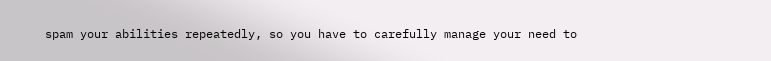spam your abilities repeatedly, so you have to carefully manage your need to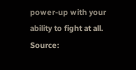power-up with your ability to fight at all. Source: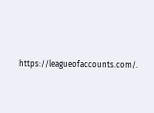https://leagueofaccounts.com/.